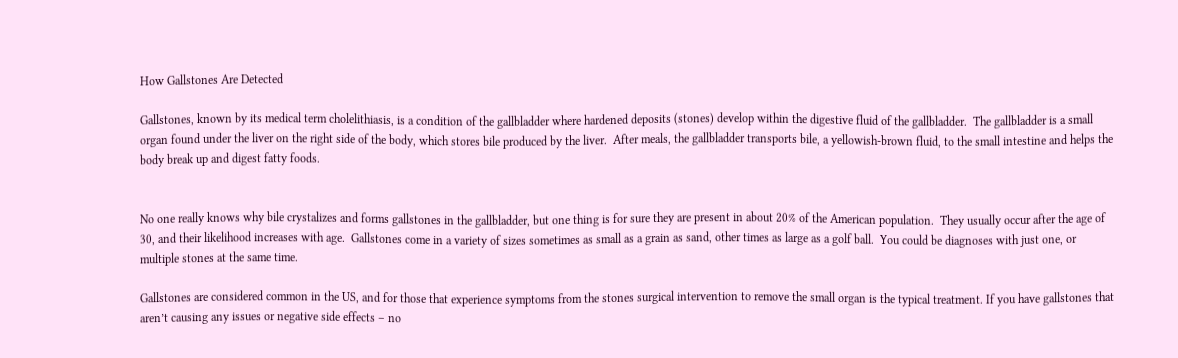How Gallstones Are Detected

Gallstones, known by its medical term cholelithiasis, is a condition of the gallbladder where hardened deposits (stones) develop within the digestive fluid of the gallbladder.  The gallbladder is a small organ found under the liver on the right side of the body, which stores bile produced by the liver.  After meals, the gallbladder transports bile, a yellowish-brown fluid, to the small intestine and helps the body break up and digest fatty foods.


No one really knows why bile crystalizes and forms gallstones in the gallbladder, but one thing is for sure they are present in about 20% of the American population.  They usually occur after the age of 30, and their likelihood increases with age.  Gallstones come in a variety of sizes sometimes as small as a grain as sand, other times as large as a golf ball.  You could be diagnoses with just one, or multiple stones at the same time.

Gallstones are considered common in the US, and for those that experience symptoms from the stones surgical intervention to remove the small organ is the typical treatment. If you have gallstones that aren’t causing any issues or negative side effects – no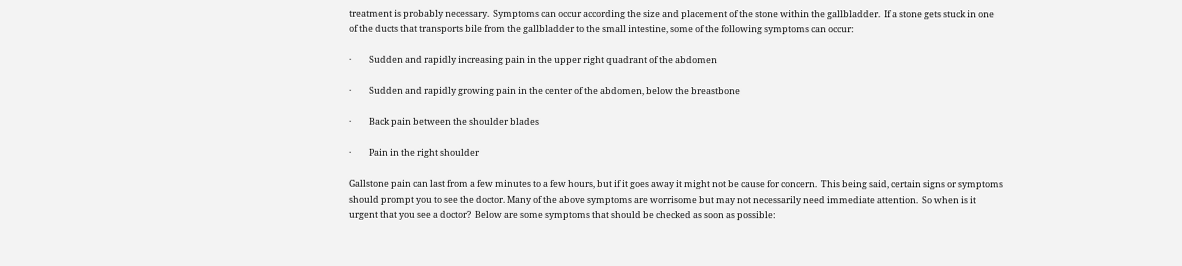treatment is probably necessary.  Symptoms can occur according the size and placement of the stone within the gallbladder.  If a stone gets stuck in one of the ducts that transports bile from the gallbladder to the small intestine, some of the following symptoms can occur:

·         Sudden and rapidly increasing pain in the upper right quadrant of the abdomen

·         Sudden and rapidly growing pain in the center of the abdomen, below the breastbone

·         Back pain between the shoulder blades

·         Pain in the right shoulder

Gallstone pain can last from a few minutes to a few hours, but if it goes away it might not be cause for concern.  This being said, certain signs or symptoms should prompt you to see the doctor. Many of the above symptoms are worrisome but may not necessarily need immediate attention.  So when is it urgent that you see a doctor?  Below are some symptoms that should be checked as soon as possible: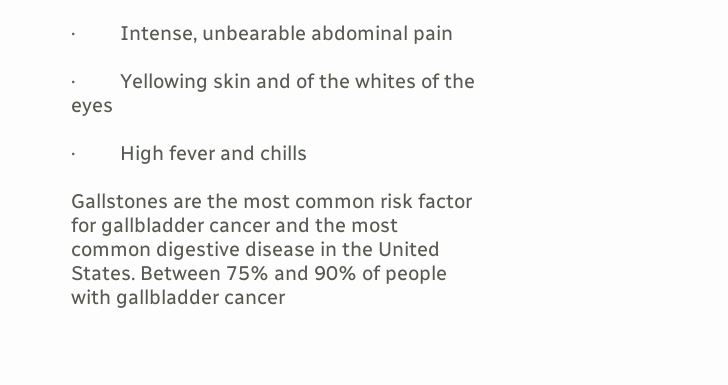·         Intense, unbearable abdominal pain

·         Yellowing skin and of the whites of the eyes

·         High fever and chills

Gallstones are the most common risk factor for gallbladder cancer and the most common digestive disease in the United States. Between 75% and 90% of people with gallbladder cancer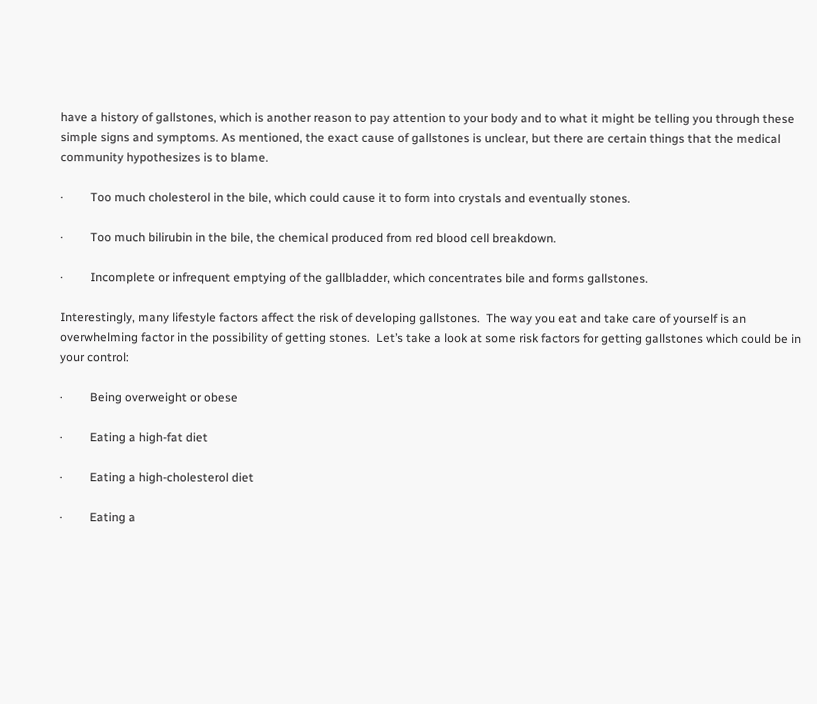have a history of gallstones, which is another reason to pay attention to your body and to what it might be telling you through these simple signs and symptoms. As mentioned, the exact cause of gallstones is unclear, but there are certain things that the medical community hypothesizes is to blame.

·         Too much cholesterol in the bile, which could cause it to form into crystals and eventually stones.

·         Too much bilirubin in the bile, the chemical produced from red blood cell breakdown.

·         Incomplete or infrequent emptying of the gallbladder, which concentrates bile and forms gallstones.

Interestingly, many lifestyle factors affect the risk of developing gallstones.  The way you eat and take care of yourself is an overwhelming factor in the possibility of getting stones.  Let’s take a look at some risk factors for getting gallstones which could be in your control:

·         Being overweight or obese

·         Eating a high-fat diet

·         Eating a high-cholesterol diet

·         Eating a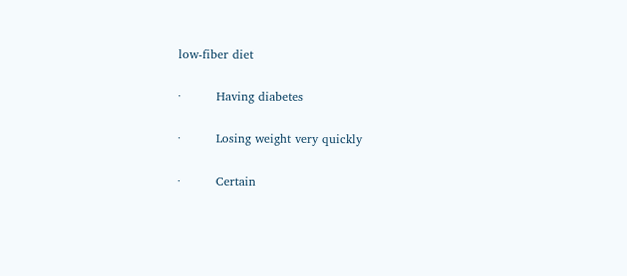low-fiber diet

·         Having diabetes

·         Losing weight very quickly

·         Certain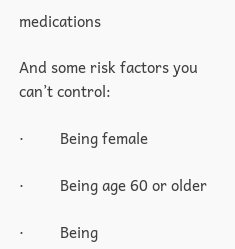medications

And some risk factors you can’t control:

·         Being female

·         Being age 60 or older

·         Being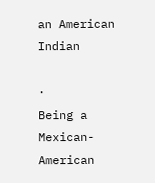an American Indian

·         Being a Mexican-American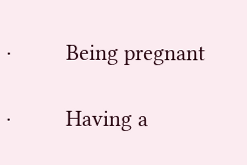·         Being pregnant

·         Having a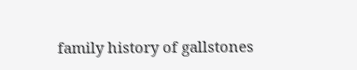family history of gallstones